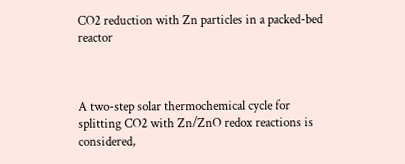CO2 reduction with Zn particles in a packed-bed reactor



A two-step solar thermochemical cycle for splitting CO2 with Zn/ZnO redox reactions is considered,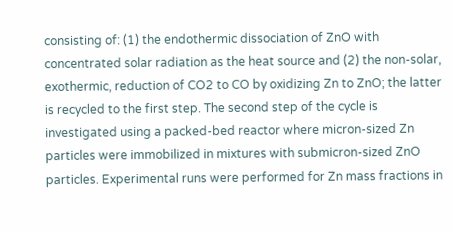consisting of: (1) the endothermic dissociation of ZnO with concentrated solar radiation as the heat source and (2) the non-solar, exothermic, reduction of CO2 to CO by oxidizing Zn to ZnO; the latter is recycled to the first step. The second step of the cycle is investigated using a packed-bed reactor where micron-sized Zn particles were immobilized in mixtures with submicron-sized ZnO particles. Experimental runs were performed for Zn mass fractions in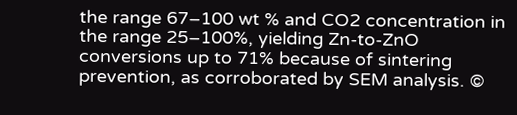the range 67–100 wt % and CO2 concentration in the range 25–100%, yielding Zn-to-ZnO conversions up to 71% because of sintering prevention, as corroborated by SEM analysis. ©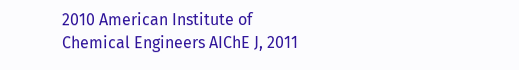2010 American Institute of Chemical Engineers AIChE J, 2011